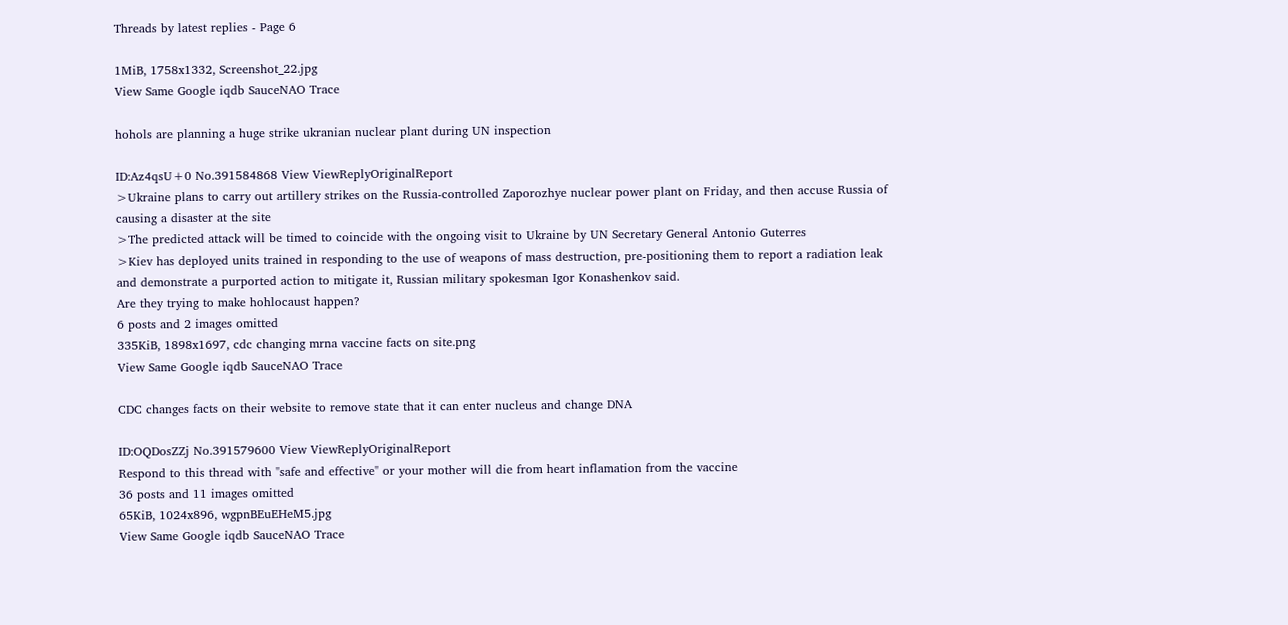Threads by latest replies - Page 6

1MiB, 1758x1332, Screenshot_22.jpg
View Same Google iqdb SauceNAO Trace

hohols are planning a huge strike ukranian nuclear plant during UN inspection

ID:Az4qsU+0 No.391584868 View ViewReplyOriginalReport
>Ukraine plans to carry out artillery strikes on the Russia-controlled Zaporozhye nuclear power plant on Friday, and then accuse Russia of causing a disaster at the site
>The predicted attack will be timed to coincide with the ongoing visit to Ukraine by UN Secretary General Antonio Guterres
>Kiev has deployed units trained in responding to the use of weapons of mass destruction, pre-positioning them to report a radiation leak and demonstrate a purported action to mitigate it, Russian military spokesman Igor Konashenkov said.
Are they trying to make hohlocaust happen?
6 posts and 2 images omitted
335KiB, 1898x1697, cdc changing mrna vaccine facts on site.png
View Same Google iqdb SauceNAO Trace

CDC changes facts on their website to remove state that it can enter nucleus and change DNA

ID:OQDosZZj No.391579600 View ViewReplyOriginalReport
Respond to this thread with "safe and effective" or your mother will die from heart inflamation from the vaccine
36 posts and 11 images omitted
65KiB, 1024x896, wgpnBEuEHeM5.jpg
View Same Google iqdb SauceNAO Trace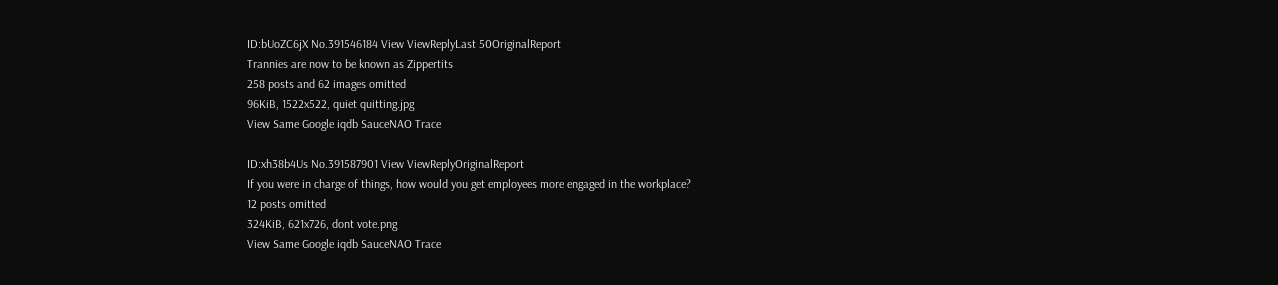ID:bUoZC6jX No.391546184 View ViewReplyLast 50OriginalReport
Trannies are now to be known as Zippertits
258 posts and 62 images omitted
96KiB, 1522x522, quiet quitting.jpg
View Same Google iqdb SauceNAO Trace

ID:xh38b4Us No.391587901 View ViewReplyOriginalReport
If you were in charge of things, how would you get employees more engaged in the workplace?
12 posts omitted
324KiB, 621x726, dont vote.png
View Same Google iqdb SauceNAO Trace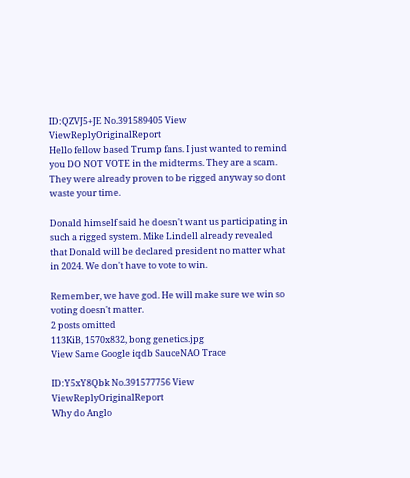ID:QZVJ5+JE No.391589405 View ViewReplyOriginalReport
Hello fellow based Trump fans. I just wanted to remind you DO NOT VOTE in the midterms. They are a scam. They were already proven to be rigged anyway so dont waste your time.

Donald himself said he doesn't want us participating in such a rigged system. Mike Lindell already revealed that Donald will be declared president no matter what in 2024. We don't have to vote to win.

Remember, we have god. He will make sure we win so voting doesn't matter.
2 posts omitted
113KiB, 1570x832, bong genetics.jpg
View Same Google iqdb SauceNAO Trace

ID:Y5xY8Qbk No.391577756 View ViewReplyOriginalReport
Why do Anglo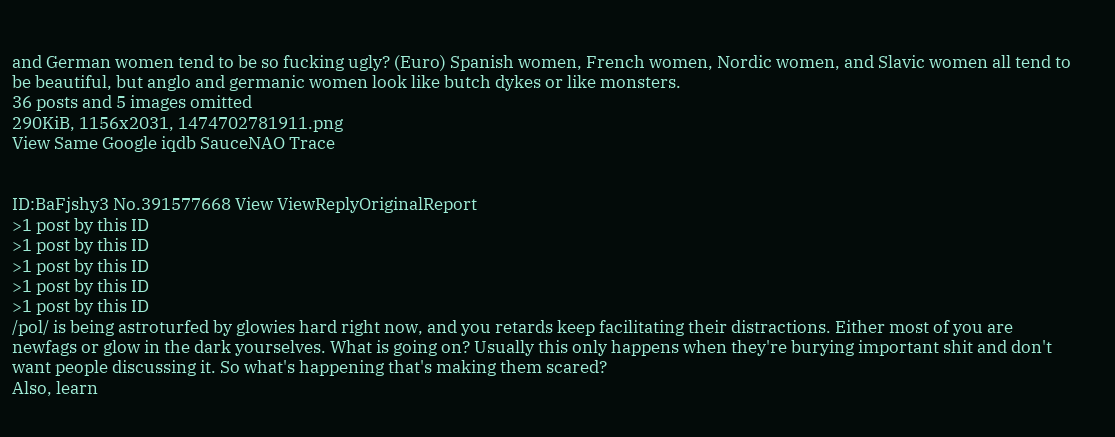and German women tend to be so fucking ugly? (Euro) Spanish women, French women, Nordic women, and Slavic women all tend to be beautiful, but anglo and germanic women look like butch dykes or like monsters.
36 posts and 5 images omitted
290KiB, 1156x2031, 1474702781911.png
View Same Google iqdb SauceNAO Trace


ID:BaFjshy3 No.391577668 View ViewReplyOriginalReport
>1 post by this ID
>1 post by this ID
>1 post by this ID
>1 post by this ID
>1 post by this ID
/pol/ is being astroturfed by glowies hard right now, and you retards keep facilitating their distractions. Either most of you are newfags or glow in the dark yourselves. What is going on? Usually this only happens when they're burying important shit and don't want people discussing it. So what's happening that's making them scared?
Also, learn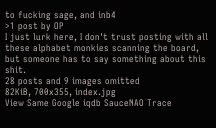to fucking sage, and inb4
>1 post by OP
I just lurk here, I don't trust posting with all these alphabet monkies scanning the board, but someone has to say something about this shit.
28 posts and 9 images omitted
82KiB, 700x355, index.jpg
View Same Google iqdb SauceNAO Trace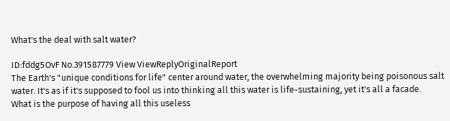What's the deal with salt water?

ID:fddg5OvF No.391587779 View ViewReplyOriginalReport
The Earth's "unique conditions for life" center around water, the overwhelming majority being poisonous salt water. It's as if it's supposed to fool us into thinking all this water is life-sustaining, yet it's all a facade.
What is the purpose of having all this useless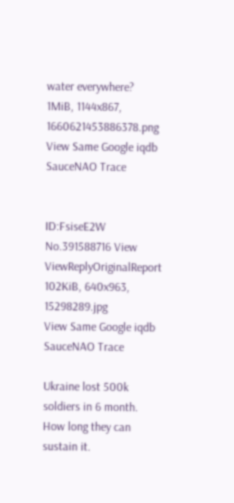water everywhere?
1MiB, 1144x867, 1660621453886378.png
View Same Google iqdb SauceNAO Trace


ID:FsiseE2W No.391588716 View ViewReplyOriginalReport
102KiB, 640x963, 15298289.jpg
View Same Google iqdb SauceNAO Trace

Ukraine lost 500k soldiers in 6 month. How long they can sustain it.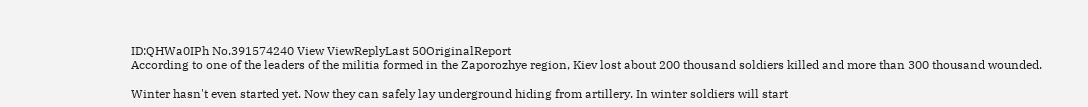ID:QHWa0IPh No.391574240 View ViewReplyLast 50OriginalReport
According to one of the leaders of the militia formed in the Zaporozhye region, Kiev lost about 200 thousand soldiers killed and more than 300 thousand wounded.

Winter hasn't even started yet. Now they can safely lay underground hiding from artillery. In winter soldiers will start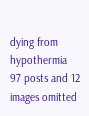dying from hypothermia
97 posts and 12 images omitted